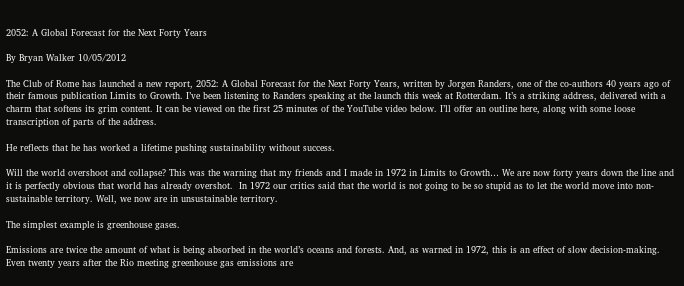2052: A Global Forecast for the Next Forty Years

By Bryan Walker 10/05/2012

The Club of Rome has launched a new report, 2052: A Global Forecast for the Next Forty Years, written by Jorgen Randers, one of the co-authors 40 years ago of their famous publication Limits to Growth. I’ve been listening to Randers speaking at the launch this week at Rotterdam. It’s a striking address, delivered with a charm that softens its grim content. It can be viewed on the first 25 minutes of the YouTube video below. I’ll offer an outline here, along with some loose transcription of parts of the address.

He reflects that he has worked a lifetime pushing sustainability without success.

Will the world overshoot and collapse? This was the warning that my friends and I made in 1972 in Limits to Growth… We are now forty years down the line and it is perfectly obvious that world has already overshot.  In 1972 our critics said that the world is not going to be so stupid as to let the world move into non-sustainable territory. Well, we now are in unsustainable territory.

The simplest example is greenhouse gases.

Emissions are twice the amount of what is being absorbed in the world’s oceans and forests. And, as warned in 1972, this is an effect of slow decision-making. Even twenty years after the Rio meeting greenhouse gas emissions are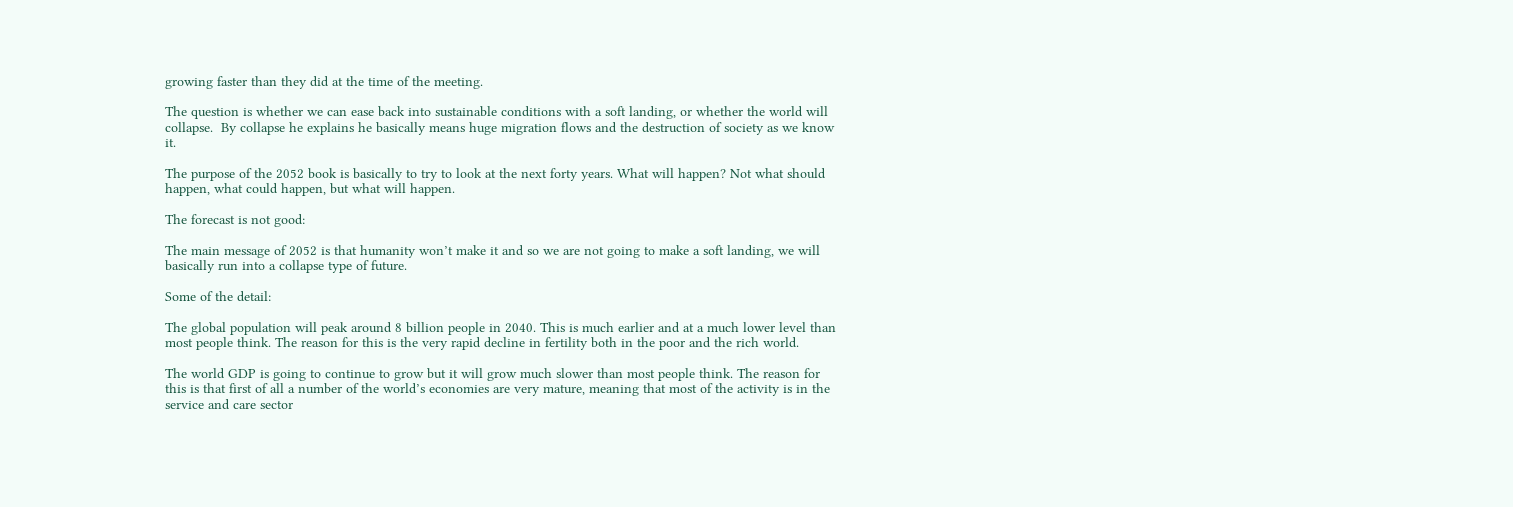growing faster than they did at the time of the meeting.

The question is whether we can ease back into sustainable conditions with a soft landing, or whether the world will collapse.  By collapse he explains he basically means huge migration flows and the destruction of society as we know it.

The purpose of the 2052 book is basically to try to look at the next forty years. What will happen? Not what should happen, what could happen, but what will happen.

The forecast is not good:

The main message of 2052 is that humanity won’t make it and so we are not going to make a soft landing, we will basically run into a collapse type of future.

Some of the detail:

The global population will peak around 8 billion people in 2040. This is much earlier and at a much lower level than most people think. The reason for this is the very rapid decline in fertility both in the poor and the rich world.

The world GDP is going to continue to grow but it will grow much slower than most people think. The reason for this is that first of all a number of the world’s economies are very mature, meaning that most of the activity is in the service and care sector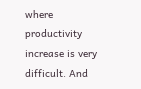where productivity increase is very difficult. And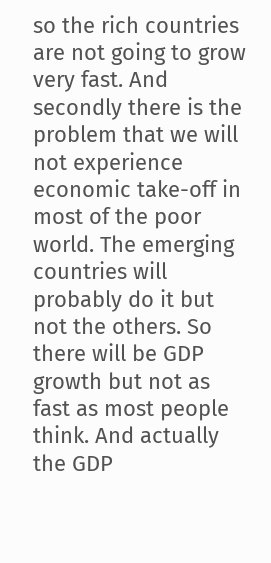so the rich countries are not going to grow very fast. And secondly there is the problem that we will not experience economic take-off in most of the poor world. The emerging countries will probably do it but not the others. So there will be GDP growth but not as fast as most people think. And actually the GDP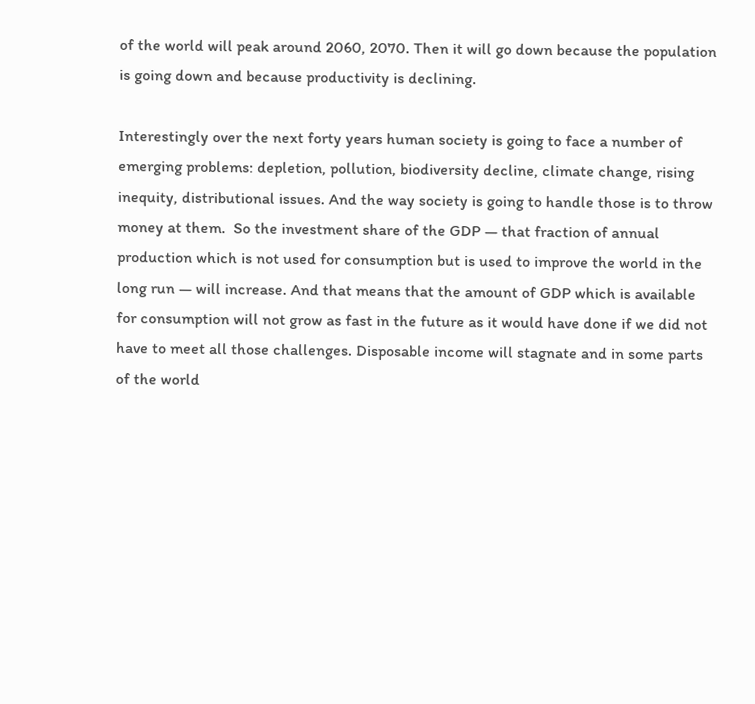of the world will peak around 2060, 2070. Then it will go down because the population is going down and because productivity is declining.

Interestingly over the next forty years human society is going to face a number of emerging problems: depletion, pollution, biodiversity decline, climate change, rising inequity, distributional issues. And the way society is going to handle those is to throw money at them.  So the investment share of the GDP — that fraction of annual production which is not used for consumption but is used to improve the world in the long run — will increase. And that means that the amount of GDP which is available for consumption will not grow as fast in the future as it would have done if we did not have to meet all those challenges. Disposable income will stagnate and in some parts of the world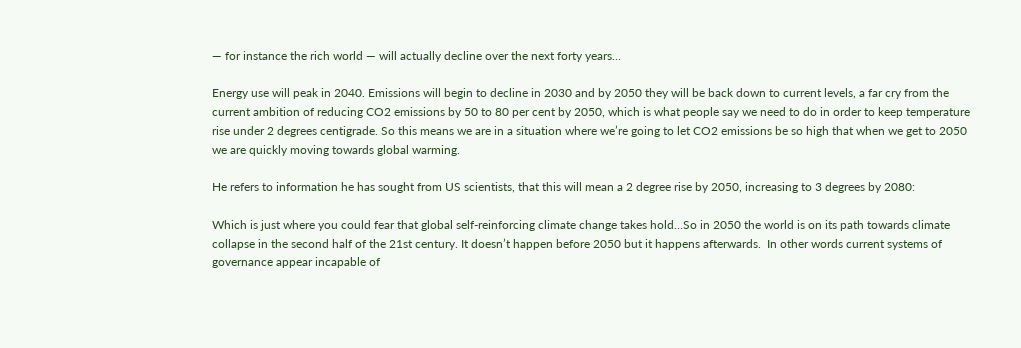— for instance the rich world — will actually decline over the next forty years…

Energy use will peak in 2040. Emissions will begin to decline in 2030 and by 2050 they will be back down to current levels, a far cry from the current ambition of reducing CO2 emissions by 50 to 80 per cent by 2050, which is what people say we need to do in order to keep temperature rise under 2 degrees centigrade. So this means we are in a situation where we’re going to let CO2 emissions be so high that when we get to 2050 we are quickly moving towards global warming.

He refers to information he has sought from US scientists, that this will mean a 2 degree rise by 2050, increasing to 3 degrees by 2080:

Which is just where you could fear that global self-reinforcing climate change takes hold…So in 2050 the world is on its path towards climate collapse in the second half of the 21st century. It doesn’t happen before 2050 but it happens afterwards.  In other words current systems of governance appear incapable of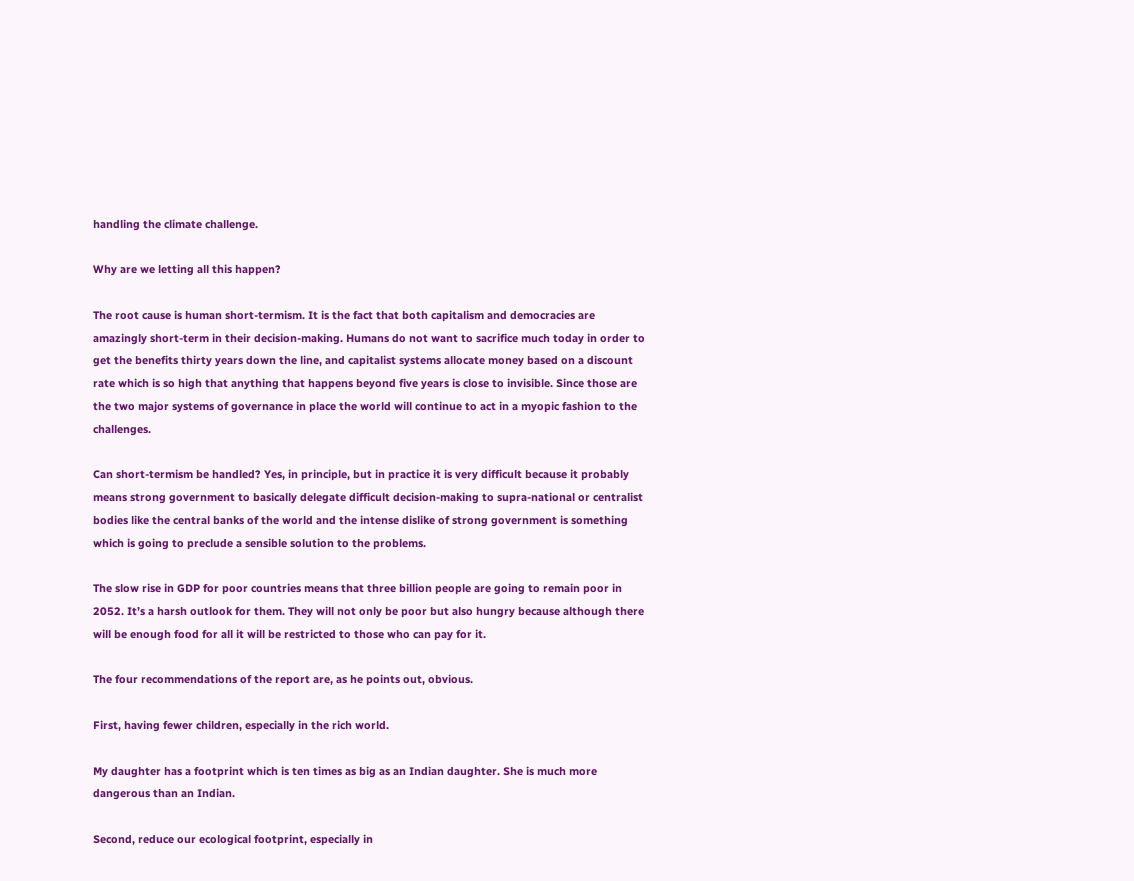handling the climate challenge.

Why are we letting all this happen?

The root cause is human short-termism. It is the fact that both capitalism and democracies are amazingly short-term in their decision-making. Humans do not want to sacrifice much today in order to get the benefits thirty years down the line, and capitalist systems allocate money based on a discount rate which is so high that anything that happens beyond five years is close to invisible. Since those are the two major systems of governance in place the world will continue to act in a myopic fashion to the challenges.

Can short-termism be handled? Yes, in principle, but in practice it is very difficult because it probably means strong government to basically delegate difficult decision-making to supra-national or centralist bodies like the central banks of the world and the intense dislike of strong government is something which is going to preclude a sensible solution to the problems.

The slow rise in GDP for poor countries means that three billion people are going to remain poor in 2052. It’s a harsh outlook for them. They will not only be poor but also hungry because although there will be enough food for all it will be restricted to those who can pay for it.

The four recommendations of the report are, as he points out, obvious.

First, having fewer children, especially in the rich world.

My daughter has a footprint which is ten times as big as an Indian daughter. She is much more dangerous than an Indian.

Second, reduce our ecological footprint, especially in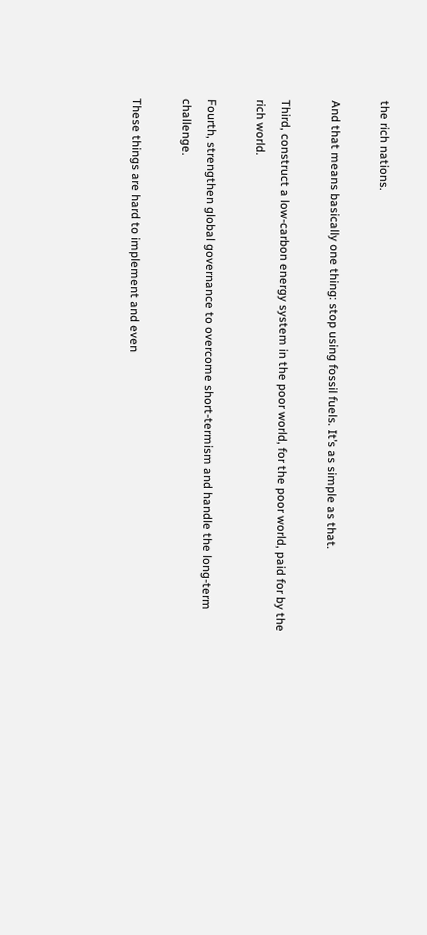the rich nations.

And that means basically one thing: stop using fossil fuels. It’s as simple as that.

Third, construct a low-carbon energy system in the poor world, for the poor world, paid for by the rich world.

Fourth, strengthen global governance to overcome short-termism and handle the long-term challenge.

These things are hard to implement and even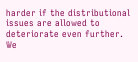harder if the distributional issues are allowed to deteriorate even further. We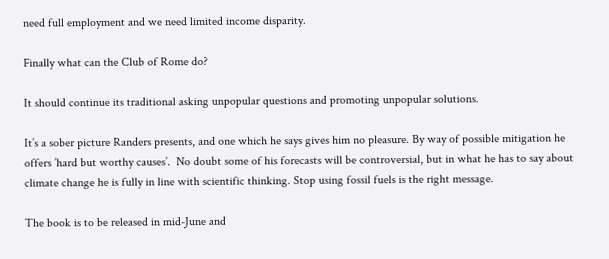need full employment and we need limited income disparity.

Finally what can the Club of Rome do?

It should continue its traditional asking unpopular questions and promoting unpopular solutions.

It’s a sober picture Randers presents, and one which he says gives him no pleasure. By way of possible mitigation he offers ’hard but worthy causes’.  No doubt some of his forecasts will be controversial, but in what he has to say about climate change he is fully in line with scientific thinking. Stop using fossil fuels is the right message.

The book is to be released in mid-June and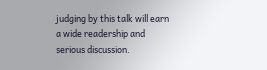judging by this talk will earn a wide readership and serious discussion.